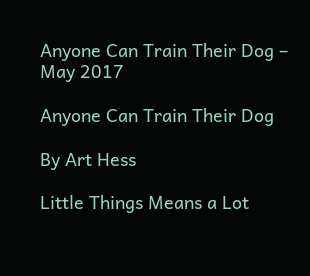Anyone Can Train Their Dog – May 2017

Anyone Can Train Their Dog

By Art Hess

Little Things Means a Lot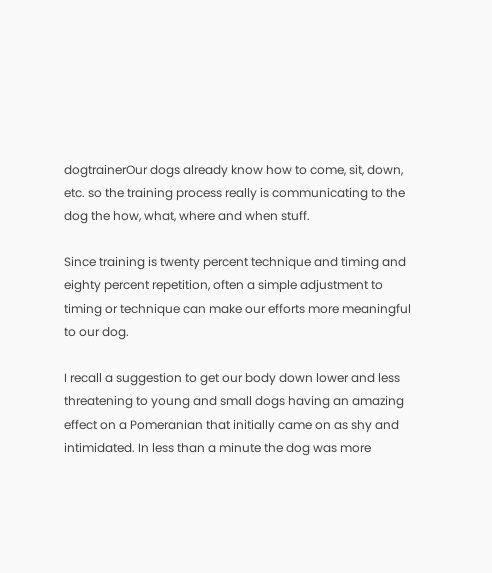dogtrainerOur dogs already know how to come, sit, down, etc. so the training process really is communicating to the dog the how, what, where and when stuff.

Since training is twenty percent technique and timing and eighty percent repetition, often a simple adjustment to timing or technique can make our efforts more meaningful to our dog.

I recall a suggestion to get our body down lower and less threatening to young and small dogs having an amazing effect on a Pomeranian that initially came on as shy and intimidated. In less than a minute the dog was more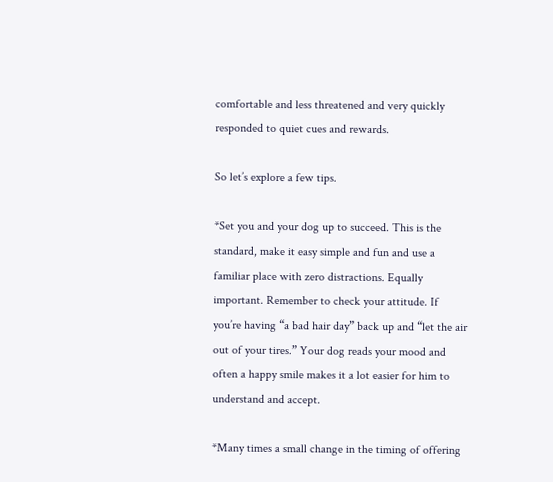comfortable and less threatened and very quickly responded to quiet cues and rewards.

So let’s explore a few tips.

*Set you and your dog up to succeed. This is the standard, make it easy simple and fun and use a familiar place with zero distractions. Equally important. Remember to check your attitude. If you’re having “a bad hair day” back up and “let the air out of your tires.” Your dog reads your mood and often a happy smile makes it a lot easier for him to understand and accept.

*Many times a small change in the timing of offering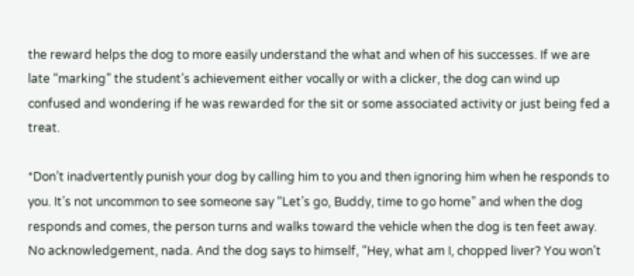the reward helps the dog to more easily understand the what and when of his successes. If we are late “marking” the student’s achievement either vocally or with a clicker, the dog can wind up confused and wondering if he was rewarded for the sit or some associated activity or just being fed a treat.

*Don’t inadvertently punish your dog by calling him to you and then ignoring him when he responds to you. It’s not uncommon to see someone say “Let’s go, Buddy, time to go home” and when the dog responds and comes, the person turns and walks toward the vehicle when the dog is ten feet away. No acknowledgement, nada. And the dog says to himself, “Hey, what am I, chopped liver? You won’t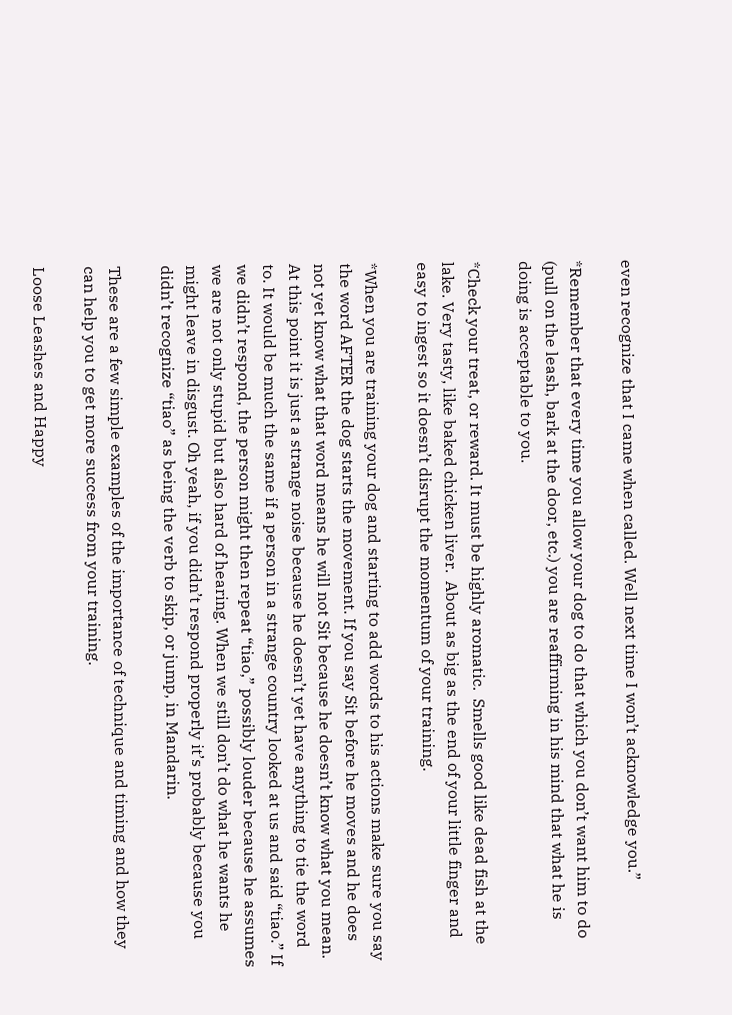even recognize that I came when called. Well next time I won’t acknowledge you.”

*Remember that every time you allow your dog to do that which you don’t want him to do (pull on the leash, bark at the door, etc.) you are reaffirming in his mind that what he is doing is acceptable to you.

*Check your treat, or reward. It must be highly aromatic.  Smells good like dead fish at the lake. Very tasty, like baked chicken liver.  About as big as the end of your little finger and easy to ingest so it doesn’t disrupt the momentum of your training.

*When you are training your dog and starting to add words to his actions make sure you say the word AFTER the dog starts the movement. If you say Sit before he moves and he does not yet know what that word means he will not Sit because he doesn’t know what you mean. At this point it is just a strange noise because he doesn’t yet have anything to tie the word to. It would be much the same if a person in a strange country looked at us and said “tiao.” If we didn’t respond, the person might then repeat “tiao,” possibly louder because he assumes we are not only stupid but also hard of hearing. When we still don’t do what he wants he might leave in disgust. Oh yeah, if you didn’t respond properly it’s probably because you didn’t recognize “tiao” as being the verb to skip, or jump, in Mandarin.

These are a few simple examples of the importance of technique and timing and how they can help you to get more success from your training.

Loose Leashes and Happy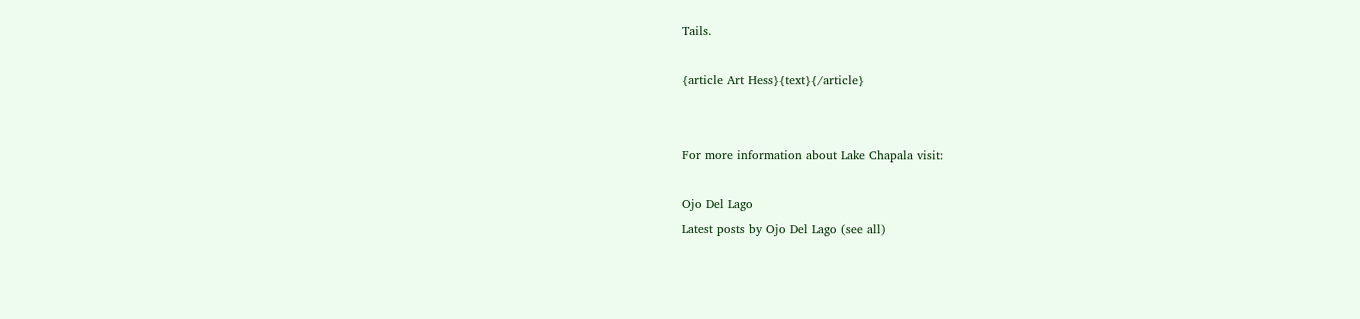Tails.

{article Art Hess}{text}{/article}


For more information about Lake Chapala visit:

Ojo Del Lago
Latest posts by Ojo Del Lago (see all)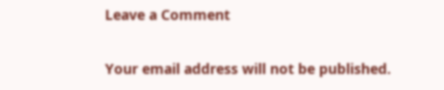Leave a Comment

Your email address will not be published.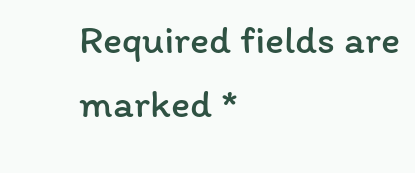Required fields are marked *